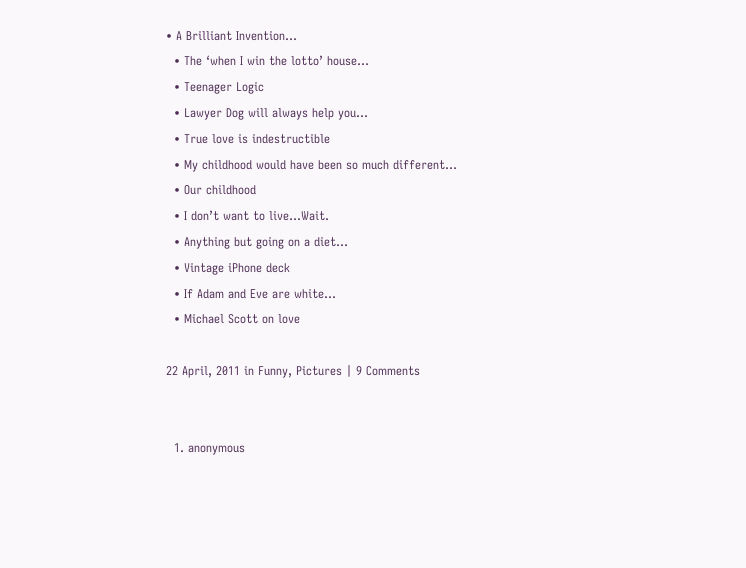• A Brilliant Invention…
  • The ‘when I win the lotto’ house…
  • Teenager Logic
  • Lawyer Dog will always help you…
  • True love is indestructible
  • My childhood would have been so much different…
  • Our childhood
  • I don’t want to live…Wait.
  • Anything but going on a diet…
  • Vintage iPhone deck
  • If Adam and Eve are white…
  • Michael Scott on love

22 April, 2011 in Funny, Pictures | 9 Comments


  1. anonymous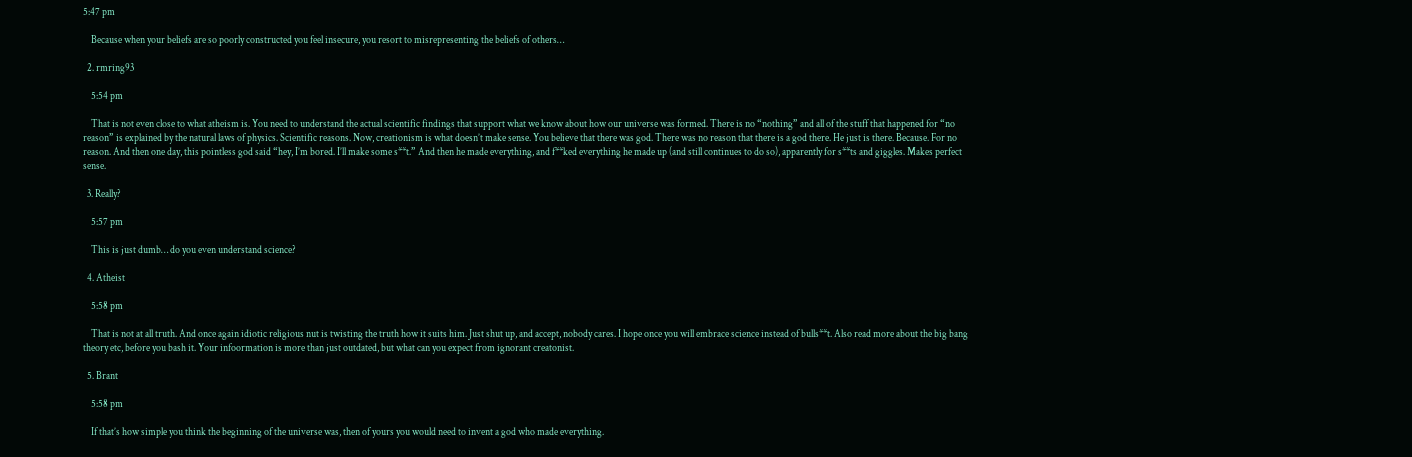5:47 pm

    Because when your beliefs are so poorly constructed you feel insecure, you resort to misrepresenting the beliefs of others…

  2. rmring93

    5:54 pm

    That is not even close to what atheism is. You need to understand the actual scientific findings that support what we know about how our universe was formed. There is no “nothing” and all of the stuff that happened for “no reason” is explained by the natural laws of physics. Scientific reasons. Now, creationism is what doesn’t make sense. You believe that there was god. There was no reason that there is a god there. He just is there. Because. For no reason. And then one day, this pointless god said “hey, I’m bored. I’ll make some s**t.” And then he made everything, and f**ked everything he made up (and still continues to do so), apparently for s**ts and giggles. Makes perfect sense.

  3. Really?

    5:57 pm

    This is just dumb… do you even understand science?

  4. Atheist

    5:58 pm

    That is not at all truth. And once again idiotic religious nut is twisting the truth how it suits him. Just shut up, and accept, nobody cares. I hope once you will embrace science instead of bulls**t. Also read more about the big bang theory etc, before you bash it. Your infoormation is more than just outdated, but what can you expect from ignorant creatonist.

  5. Brant

    5:58 pm

    If that’s how simple you think the beginning of the universe was, then of yours you would need to invent a god who made everything.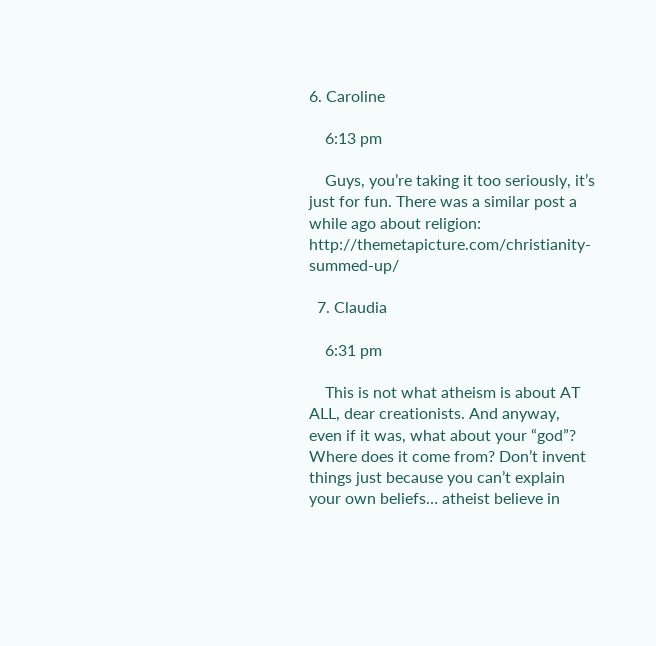6. Caroline

    6:13 pm

    Guys, you’re taking it too seriously, it’s just for fun. There was a similar post a while ago about religion: http://themetapicture.com/christianity-summed-up/

  7. Claudia

    6:31 pm

    This is not what atheism is about AT ALL, dear creationists. And anyway, even if it was, what about your “god”? Where does it come from? Don’t invent things just because you can’t explain your own beliefs… atheist believe in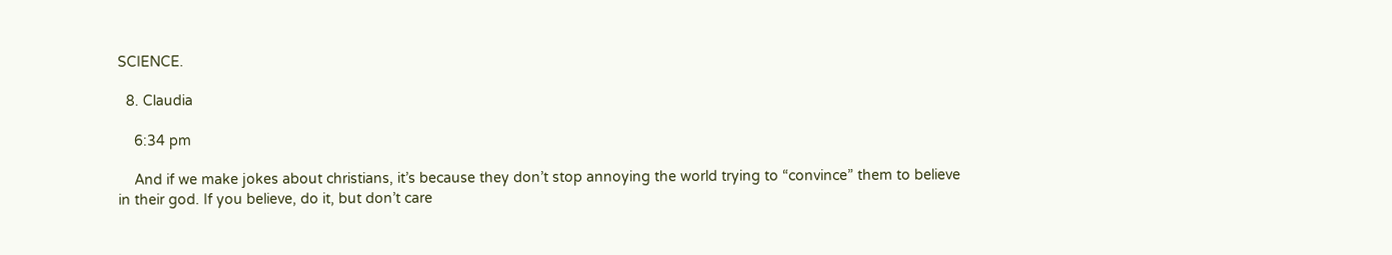SCIENCE.

  8. Claudia

    6:34 pm

    And if we make jokes about christians, it’s because they don’t stop annoying the world trying to “convince” them to believe in their god. If you believe, do it, but don’t care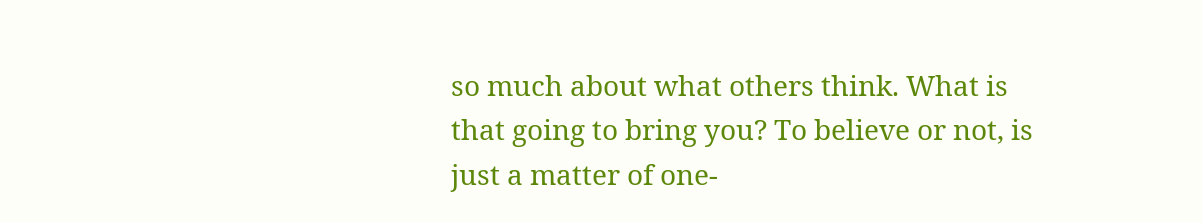so much about what others think. What is that going to bring you? To believe or not, is just a matter of one-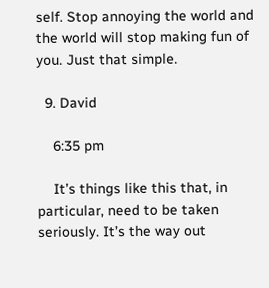self. Stop annoying the world and the world will stop making fun of you. Just that simple.

  9. David

    6:35 pm

    It’s things like this that, in particular, need to be taken seriously. It’s the way out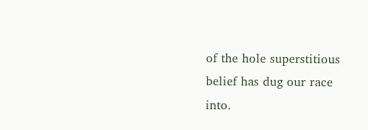of the hole superstitious belief has dug our race into.